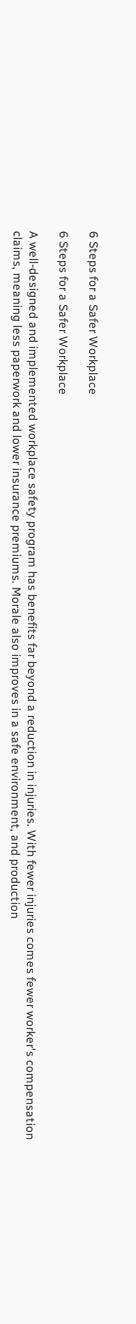6 Steps for a Safer Workplace

6 Steps for a Safer Workplace

A well-designed and implemented workplace safety program has benefits far beyond a reduction in injuries. With fewer injuries comes fewer worker's compensation claims, meaning less paperwork and lower insurance premiums. Morale also improves in a safe environment, and production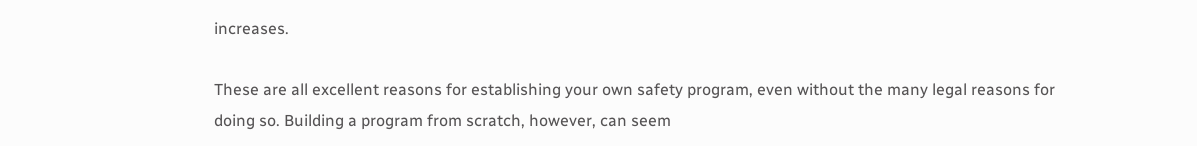increases.

These are all excellent reasons for establishing your own safety program, even without the many legal reasons for doing so. Building a program from scratch, however, can seem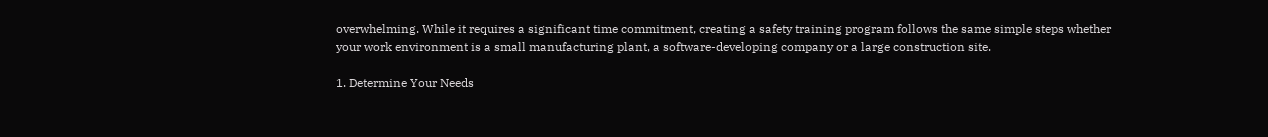overwhelming. While it requires a significant time commitment, creating a safety training program follows the same simple steps whether your work environment is a small manufacturing plant, a software-developing company or a large construction site.

1. Determine Your Needs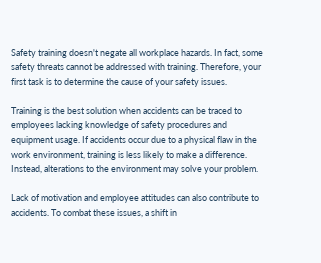Safety training doesn't negate all workplace hazards. In fact, some safety threats cannot be addressed with training. Therefore, your first task is to determine the cause of your safety issues.

Training is the best solution when accidents can be traced to employees lacking knowledge of safety procedures and equipment usage. If accidents occur due to a physical flaw in the work environment, training is less likely to make a difference. Instead, alterations to the environment may solve your problem.

Lack of motivation and employee attitudes can also contribute to accidents. To combat these issues, a shift in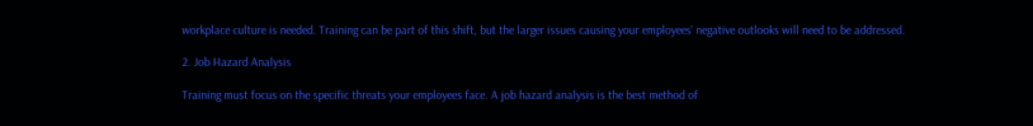workplace culture is needed. Training can be part of this shift, but the larger issues causing your employees' negative outlooks will need to be addressed.

2. Job Hazard Analysis

Training must focus on the specific threats your employees face. A job hazard analysis is the best method of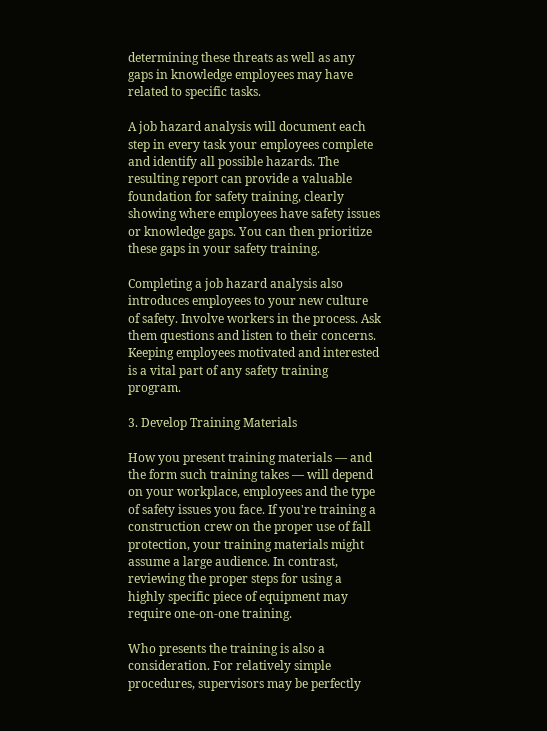determining these threats as well as any gaps in knowledge employees may have related to specific tasks.

A job hazard analysis will document each step in every task your employees complete and identify all possible hazards. The resulting report can provide a valuable foundation for safety training, clearly showing where employees have safety issues or knowledge gaps. You can then prioritize these gaps in your safety training.

Completing a job hazard analysis also introduces employees to your new culture of safety. Involve workers in the process. Ask them questions and listen to their concerns. Keeping employees motivated and interested is a vital part of any safety training program.

3. Develop Training Materials

How you present training materials — and the form such training takes — will depend on your workplace, employees and the type of safety issues you face. If you're training a construction crew on the proper use of fall protection, your training materials might assume a large audience. In contrast, reviewing the proper steps for using a highly specific piece of equipment may require one-on-one training.

Who presents the training is also a consideration. For relatively simple procedures, supervisors may be perfectly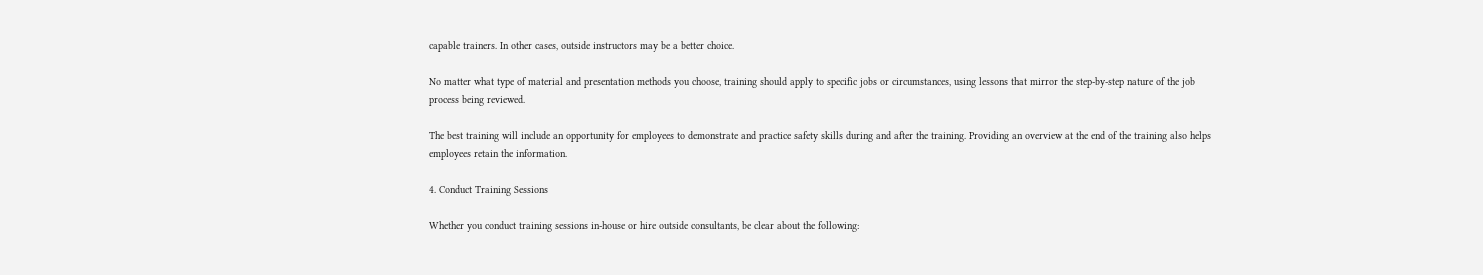capable trainers. In other cases, outside instructors may be a better choice.

No matter what type of material and presentation methods you choose, training should apply to specific jobs or circumstances, using lessons that mirror the step-by-step nature of the job process being reviewed.

The best training will include an opportunity for employees to demonstrate and practice safety skills during and after the training. Providing an overview at the end of the training also helps employees retain the information.

4. Conduct Training Sessions

Whether you conduct training sessions in-house or hire outside consultants, be clear about the following: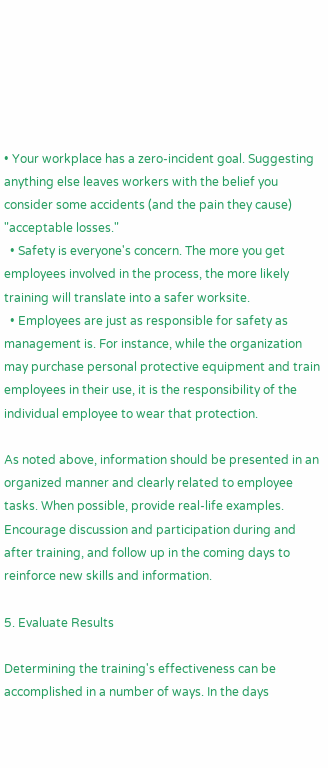• Your workplace has a zero-incident goal. Suggesting anything else leaves workers with the belief you consider some accidents (and the pain they cause) "acceptable losses."
  • Safety is everyone's concern. The more you get employees involved in the process, the more likely training will translate into a safer worksite.
  • Employees are just as responsible for safety as management is. For instance, while the organization may purchase personal protective equipment and train employees in their use, it is the responsibility of the individual employee to wear that protection.

As noted above, information should be presented in an organized manner and clearly related to employee tasks. When possible, provide real-life examples. Encourage discussion and participation during and after training, and follow up in the coming days to reinforce new skills and information.

5. Evaluate Results

Determining the training's effectiveness can be accomplished in a number of ways. In the days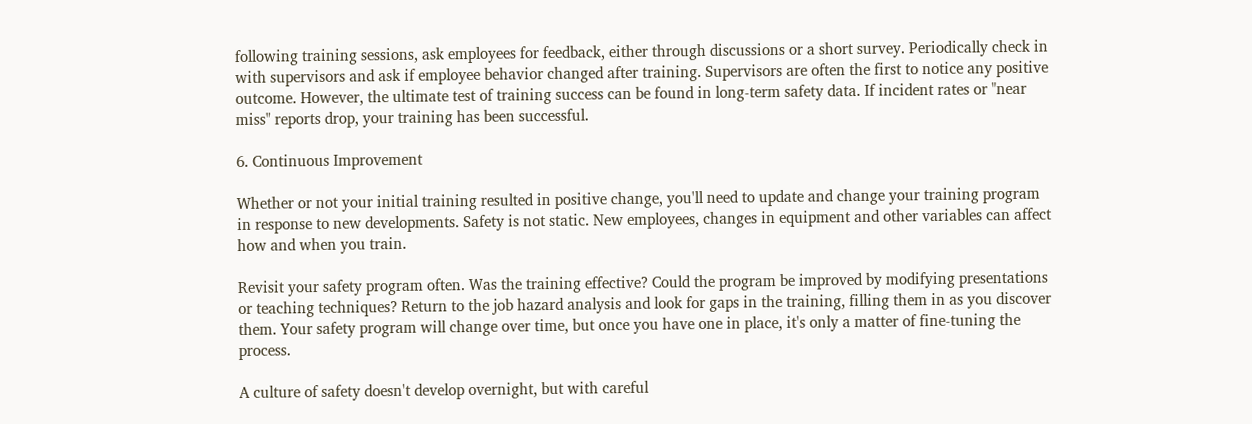following training sessions, ask employees for feedback, either through discussions or a short survey. Periodically check in with supervisors and ask if employee behavior changed after training. Supervisors are often the first to notice any positive outcome. However, the ultimate test of training success can be found in long-term safety data. If incident rates or "near miss" reports drop, your training has been successful.

6. Continuous Improvement

Whether or not your initial training resulted in positive change, you'll need to update and change your training program in response to new developments. Safety is not static. New employees, changes in equipment and other variables can affect how and when you train.

Revisit your safety program often. Was the training effective? Could the program be improved by modifying presentations or teaching techniques? Return to the job hazard analysis and look for gaps in the training, filling them in as you discover them. Your safety program will change over time, but once you have one in place, it's only a matter of fine-tuning the process.

A culture of safety doesn't develop overnight, but with careful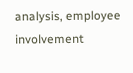analysis, employee involvement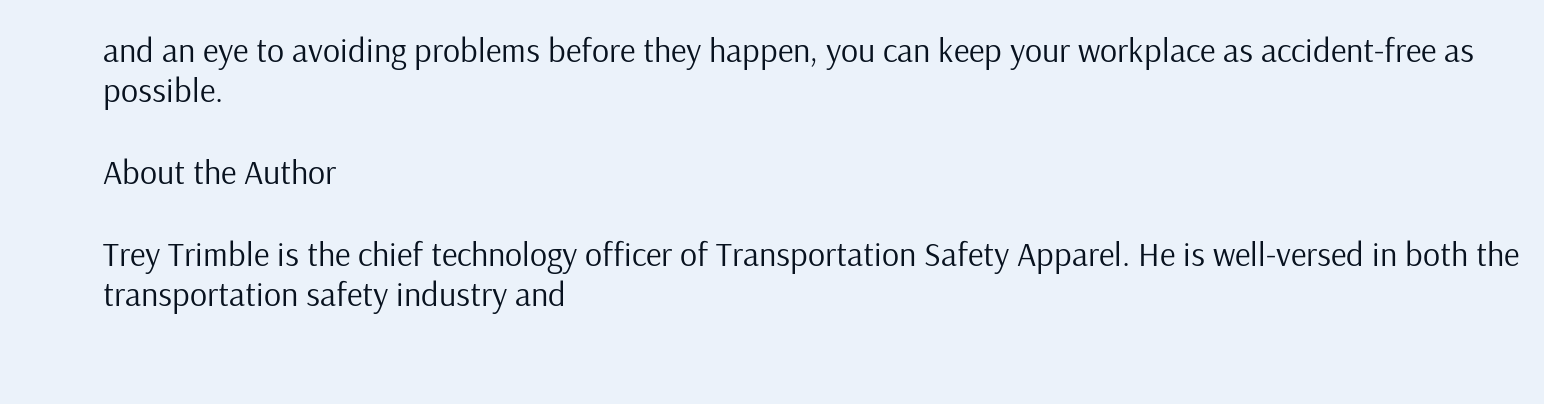and an eye to avoiding problems before they happen, you can keep your workplace as accident-free as possible.

About the Author

Trey Trimble is the chief technology officer of Transportation Safety Apparel. He is well-versed in both the transportation safety industry and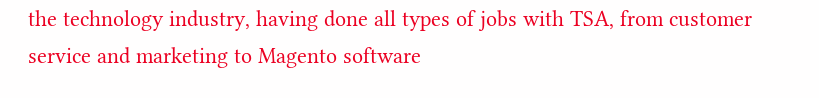the technology industry, having done all types of jobs with TSA, from customer service and marketing to Magento software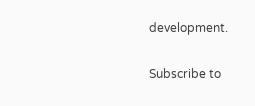development.

Subscribe to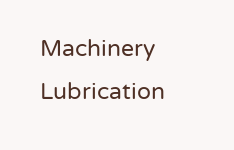Machinery Lubrication